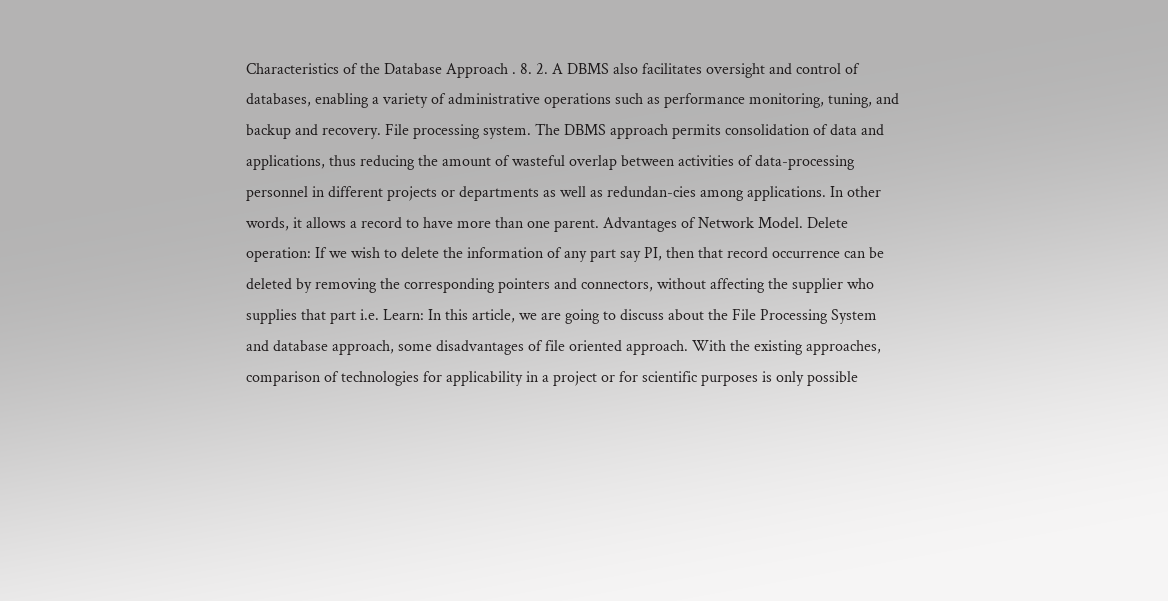Characteristics of the Database Approach . 8. 2. A DBMS also facilitates oversight and control of databases, enabling a variety of administrative operations such as performance monitoring, tuning, and backup and recovery. File processing system. The DBMS approach permits consolidation of data and applications, thus reducing the amount of wasteful overlap between activities of data-processing personnel in different projects or departments as well as redundan-cies among applications. In other words, it allows a record to have more than one parent. Advantages of Network Model. Delete operation: If we wish to delete the information of any part say PI, then that record occurrence can be deleted by removing the corresponding pointers and connectors, without affecting the supplier who supplies that part i.e. Learn: In this article, we are going to discuss about the File Processing System and database approach, some disadvantages of file oriented approach. With the existing approaches, comparison of technologies for applicability in a project or for scientific purposes is only possible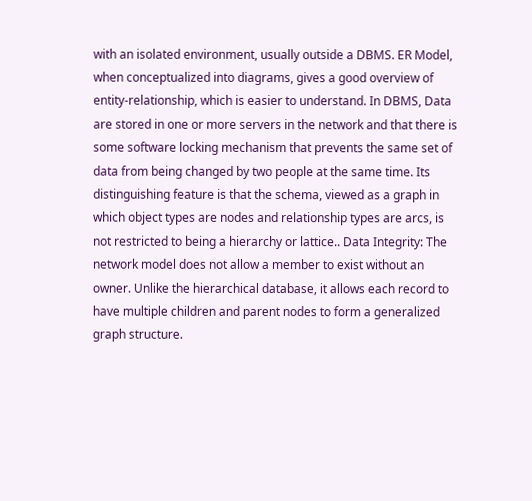with an isolated environment, usually outside a DBMS. ER Model, when conceptualized into diagrams, gives a good overview of entity-relationship, which is easier to understand. In DBMS, Data are stored in one or more servers in the network and that there is some software locking mechanism that prevents the same set of data from being changed by two people at the same time. Its distinguishing feature is that the schema, viewed as a graph in which object types are nodes and relationship types are arcs, is not restricted to being a hierarchy or lattice.. Data Integrity: The network model does not allow a member to exist without an owner. Unlike the hierarchical database, it allows each record to have multiple children and parent nodes to form a generalized graph structure.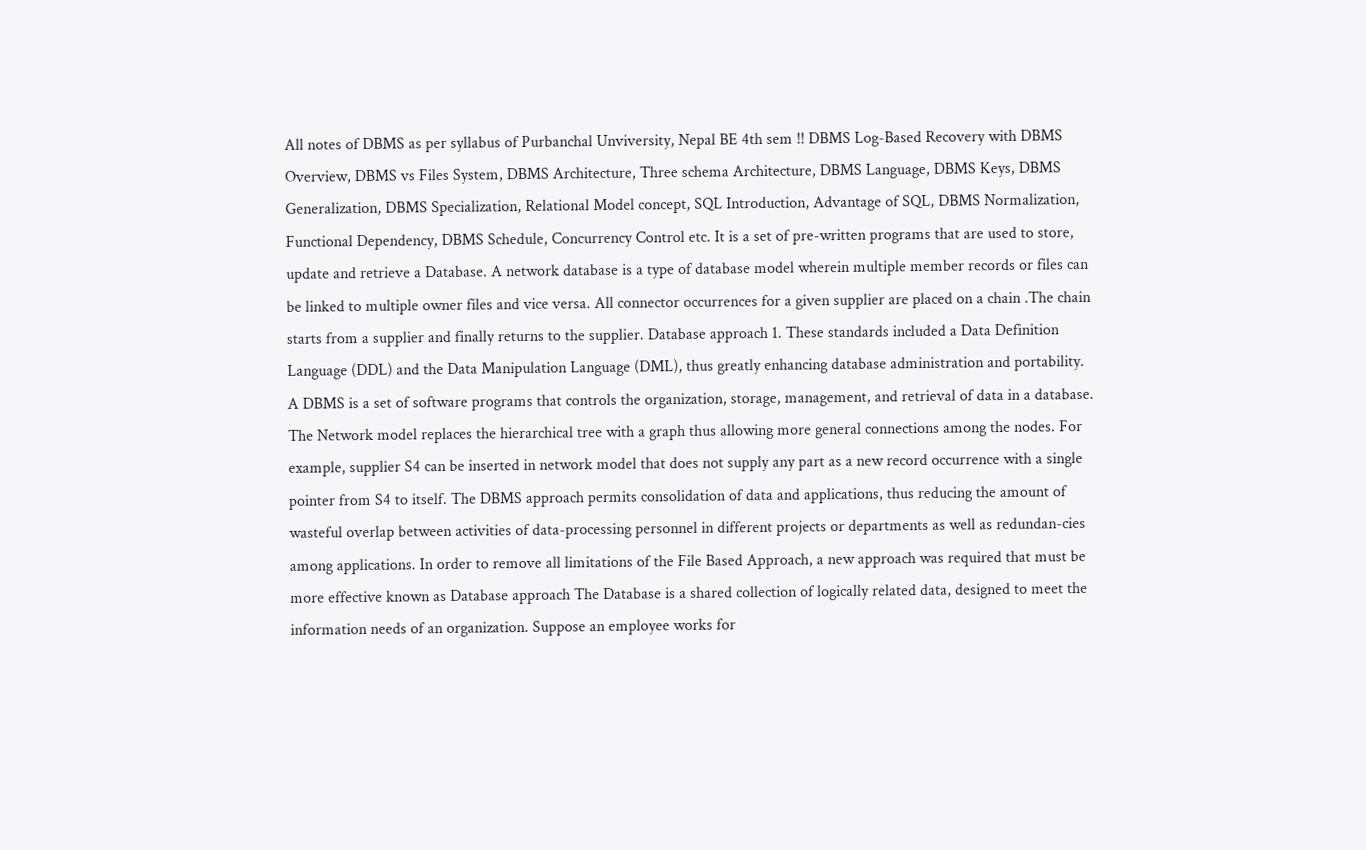All notes of DBMS as per syllabus of Purbanchal Unviversity, Nepal BE 4th sem !! DBMS Log-Based Recovery with DBMS Overview, DBMS vs Files System, DBMS Architecture, Three schema Architecture, DBMS Language, DBMS Keys, DBMS Generalization, DBMS Specialization, Relational Model concept, SQL Introduction, Advantage of SQL, DBMS Normalization, Functional Dependency, DBMS Schedule, Concurrency Control etc. It is a set of pre-written programs that are used to store, update and retrieve a Database. A network database is a type of database model wherein multiple member records or files can be linked to multiple owner files and vice versa. All connector occurrences for a given supplier are placed on a chain .The chain starts from a supplier and finally returns to the supplier. Database approach 1. These standards included a Data Definition Language (DDL) and the Data Manipulation Language (DML), thus greatly enhancing database administration and portability. A DBMS is a set of software programs that controls the organization, storage, management, and retrieval of data in a database. The Network model replaces the hierarchical tree with a graph thus allowing more general connections among the nodes. For example, supplier S4 can be inserted in network model that does not supply any part as a new record occurrence with a single pointer from S4 to itself. The DBMS approach permits consolidation of data and applications, thus reducing the amount of wasteful overlap between activities of data-processing personnel in different projects or departments as well as redundan-cies among applications. In order to remove all limitations of the File Based Approach, a new approach was required that must be more effective known as Database approach The Database is a shared collection of logically related data, designed to meet the information needs of an organization. Suppose an employee works for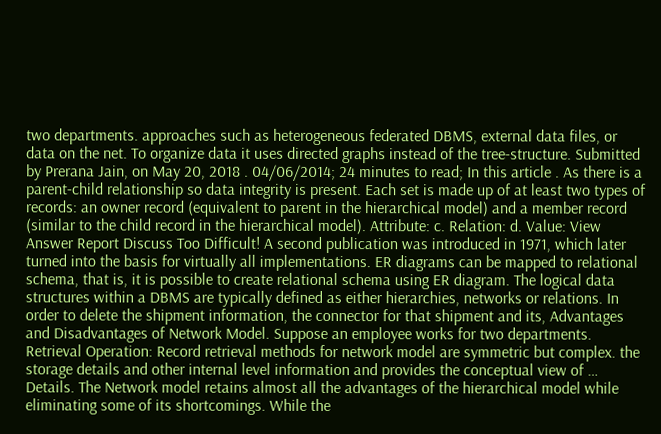two departments. approaches such as heterogeneous federated DBMS, external data files, or data on the net. To organize data it uses directed graphs instead of the tree-structure. Submitted by Prerana Jain, on May 20, 2018 . 04/06/2014; 24 minutes to read; In this article . As there is a parent-child relationship so data integrity is present. Each set is made up of at least two types of records: an owner record (equivalent to parent in the hierarchical model) and a member record (similar to the child record in the hierarchical model). Attribute: c. Relation: d. Value: View Answer Report Discuss Too Difficult! A second publication was introduced in 1971, which later turned into the basis for virtually all implementations. ER diagrams can be mapped to relational schema, that is, it is possible to create relational schema using ER diagram. The logical data structures within a DBMS are typically defined as either hierarchies, networks or relations. In order to delete the shipment information, the connector for that shipment and its, Advantages and Disadvantages of Network Model. Suppose an employee works for two departments. Retrieval Operation: Record retrieval methods for network model are symmetric but complex. the storage details and other internal level information and provides the conceptual view of … Details. The Network model retains almost all the advantages of the hierarchical model while eliminating some of its shortcomings. While the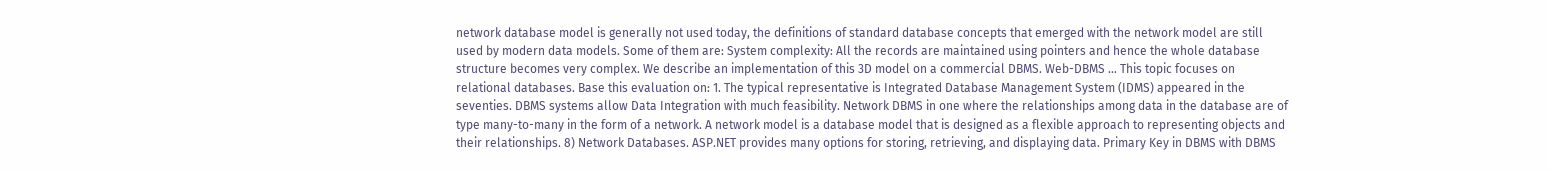network database model is generally not used today, the definitions of standard database concepts that emerged with the network model are still used by modern data models. Some of them are: System complexity: All the records are maintained using pointers and hence the whole database structure becomes very complex. We describe an implementation of this 3D model on a commercial DBMS. Web-DBMS … This topic focuses on relational databases. Base this evaluation on: 1. The typical representative is Integrated Database Management System (IDMS) appeared in the seventies. DBMS systems allow Data Integration with much feasibility. Network DBMS in one where the relationships among data in the database are of type many-to-many in the form of a network. A network model is a database model that is designed as a flexible approach to representing objects and their relationships. 8) Network Databases. ASP.NET provides many options for storing, retrieving, and displaying data. Primary Key in DBMS with DBMS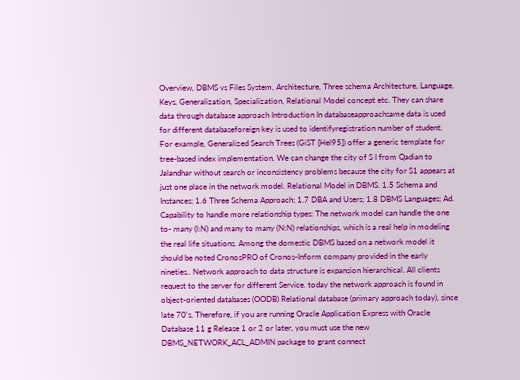Overview, DBMS vs Files System, Architecture, Three schema Architecture, Language, Keys, Generalization, Specialization, Relational Model concept etc. They can share data through database approach Introduction In databaseapproachsame data is used for different databaseforeign key is used to identifyregistration number of student. For example, Generalized Search Trees (GiST [Hel95]) offer a generic template for tree-based index implementation. We can change the city of S I from Qadian to Jalandhar without search or inconsistency problems because the city for S1 appears at just one place in the network model. Relational Model in DBMS. 1.5 Schema and Instances; 1.6 Three Schema Approach; 1.7 DBA and Users; 1.8 DBMS Languages; Ad. Capability to handle more relationship types: The network model can handle the one to- many (l:N) and many to many (N:N) relationships, which is a real help in modeling the real life situations. Among the domestic DBMS based on a network model it should be noted CronosPRO of Cronos-Inform company provided in the early nineties.. Network approach to data structure is expansion hierarchical. All clients request to the server for different Service. today the network approach is found in object-oriented databases (OODB) Relational database (primary approach today), since late 70's. Therefore, if you are running Oracle Application Express with Oracle Database 11 g Release 1 or 2 or later, you must use the new DBMS_NETWORK_ACL_ADMIN package to grant connect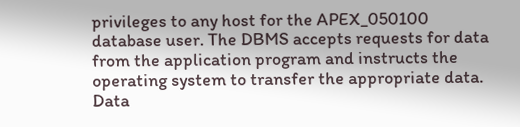privileges to any host for the APEX_050100 database user. The DBMS accepts requests for data from the application program and instructs the operating system to transfer the appropriate data. Data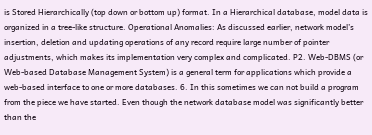is Stored Hierarchically (top down or bottom up) format. In a Hierarchical database, model data is organized in a tree-like structure. Operational Anomalies: As discussed earlier, network model’s insertion, deletion and updating operations of any record require large number of pointer adjustments, which makes its implementation very complex and complicated. P2. Web-DBMS (or Web-based Database Management System) is a general term for applications which provide a web-based interface to one or more databases. 6. In this sometimes we can not build a program from the piece we have started. Even though the network database model was significantly better than the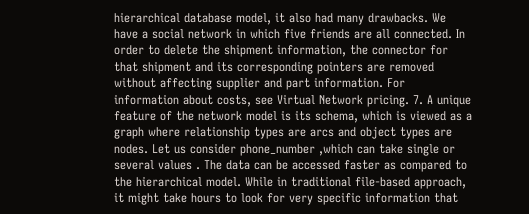hierarchical database model, it also had many drawbacks. We have a social network in which five friends are all connected. In order to delete the shipment information, the connector for that shipment and its corresponding pointers are removed without affecting supplier and part information. For information about costs, see Virtual Network pricing. 7. A unique feature of the network model is its schema, which is viewed as a graph where relationship types are arcs and object types are nodes. Let us consider phone_number ,which can take single or several values . The data can be accessed faster as compared to the hierarchical model. While in traditional file-based approach, it might take hours to look for very specific information that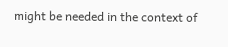might be needed in the context of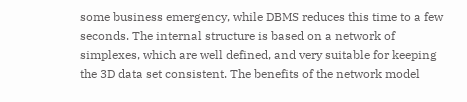some business emergency, while DBMS reduces this time to a few seconds. The internal structure is based on a network of simplexes, which are well defined, and very suitable for keeping the 3D data set consistent. The benefits of the network model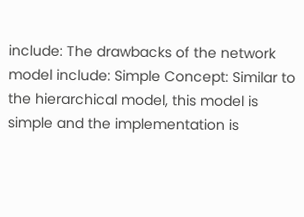include: The drawbacks of the network model include: Simple Concept: Similar to the hierarchical model, this model is simple and the implementation is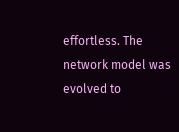effortless. The network model was evolved to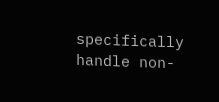specifically handle non-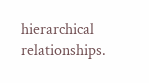hierarchical relationships.